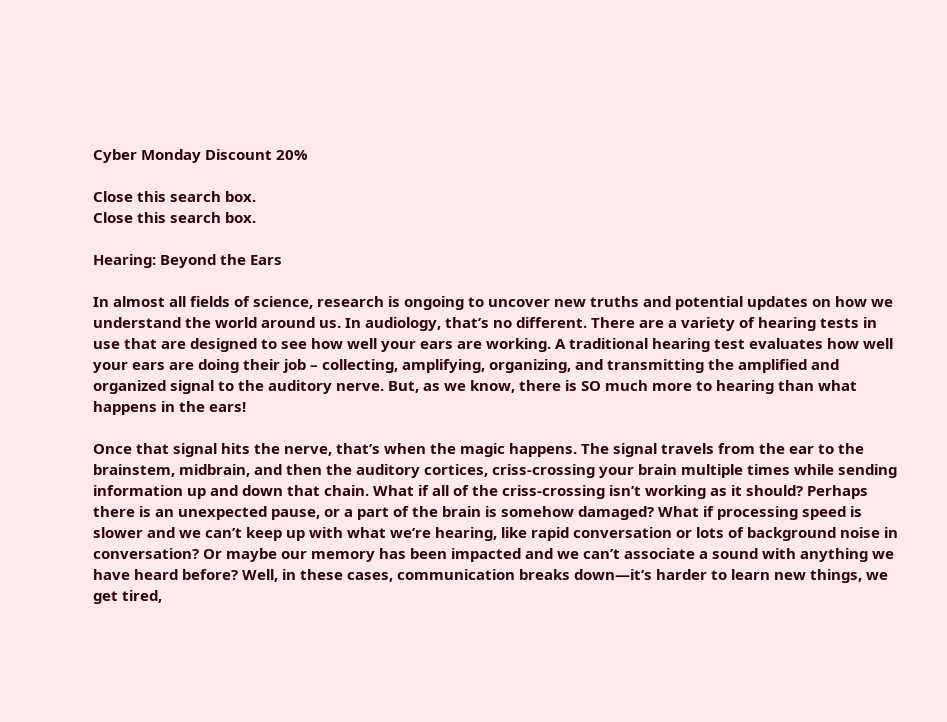Cyber Monday Discount 20%

Close this search box.
Close this search box.

Hearing: Beyond the Ears

In almost all fields of science, research is ongoing to uncover new truths and potential updates on how we understand the world around us. In audiology, that’s no different. There are a variety of hearing tests in use that are designed to see how well your ears are working. A traditional hearing test evaluates how well your ears are doing their job – collecting, amplifying, organizing, and transmitting the amplified and organized signal to the auditory nerve. But, as we know, there is SO much more to hearing than what happens in the ears!

Once that signal hits the nerve, that’s when the magic happens. The signal travels from the ear to the brainstem, midbrain, and then the auditory cortices, criss-crossing your brain multiple times while sending information up and down that chain. What if all of the criss-crossing isn’t working as it should? Perhaps there is an unexpected pause, or a part of the brain is somehow damaged? What if processing speed is slower and we can’t keep up with what we’re hearing, like rapid conversation or lots of background noise in conversation? Or maybe our memory has been impacted and we can’t associate a sound with anything we have heard before? Well, in these cases, communication breaks down—it’s harder to learn new things, we get tired,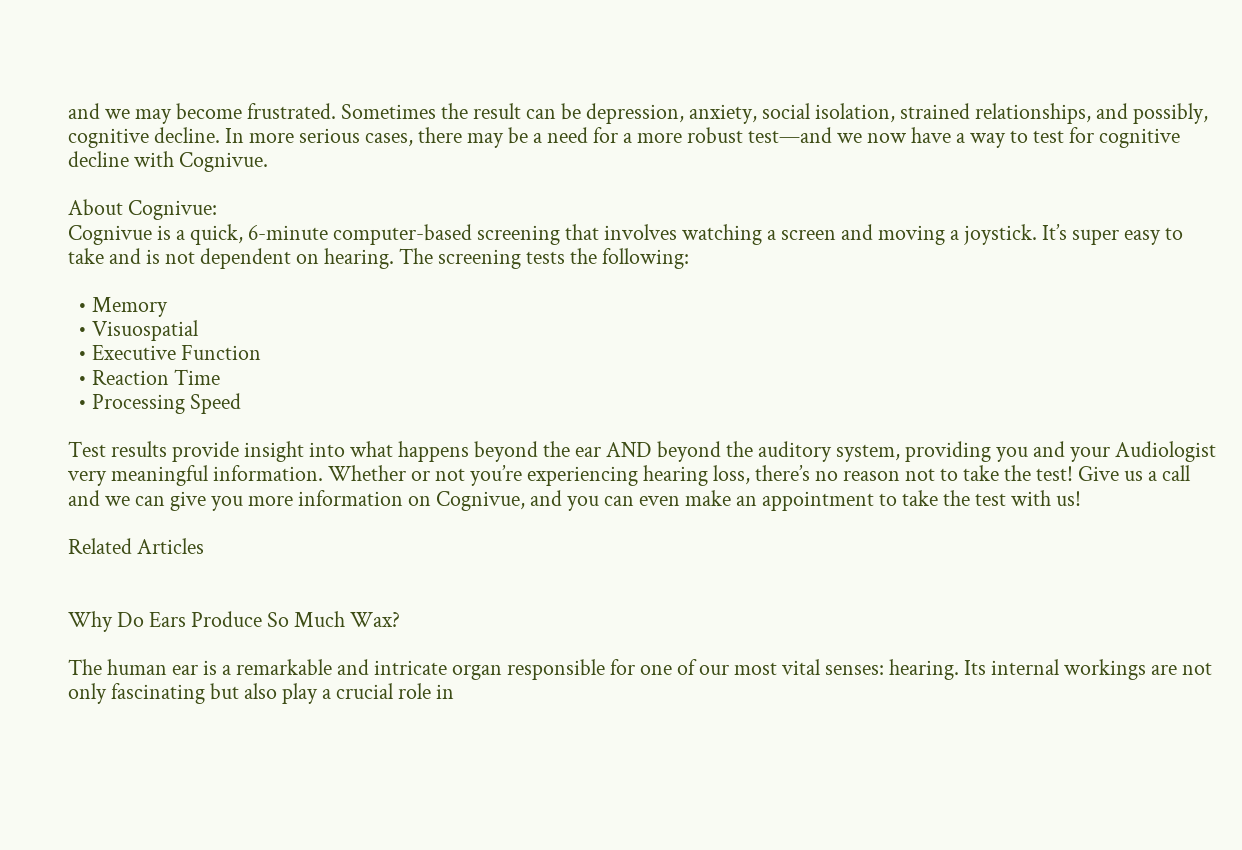and we may become frustrated. Sometimes the result can be depression, anxiety, social isolation, strained relationships, and possibly, cognitive decline. In more serious cases, there may be a need for a more robust test—and we now have a way to test for cognitive decline with Cognivue.

About Cognivue:
Cognivue is a quick, 6-minute computer-based screening that involves watching a screen and moving a joystick. It’s super easy to take and is not dependent on hearing. The screening tests the following:

  • Memory
  • Visuospatial
  • Executive Function
  • Reaction Time
  • Processing Speed

Test results provide insight into what happens beyond the ear AND beyond the auditory system, providing you and your Audiologist very meaningful information. Whether or not you’re experiencing hearing loss, there’s no reason not to take the test! Give us a call and we can give you more information on Cognivue, and you can even make an appointment to take the test with us!

Related Articles


Why Do Ears Produce So Much Wax?

The human ear is a remarkable and intricate organ responsible for one of our most vital senses: hearing. Its internal workings are not only fascinating but also play a crucial role in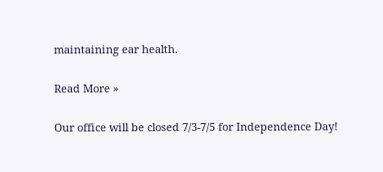maintaining ear health.

Read More »

Our office will be closed 7/3-7/5 for Independence Day!